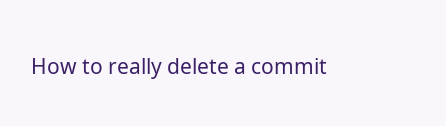How to really delete a commit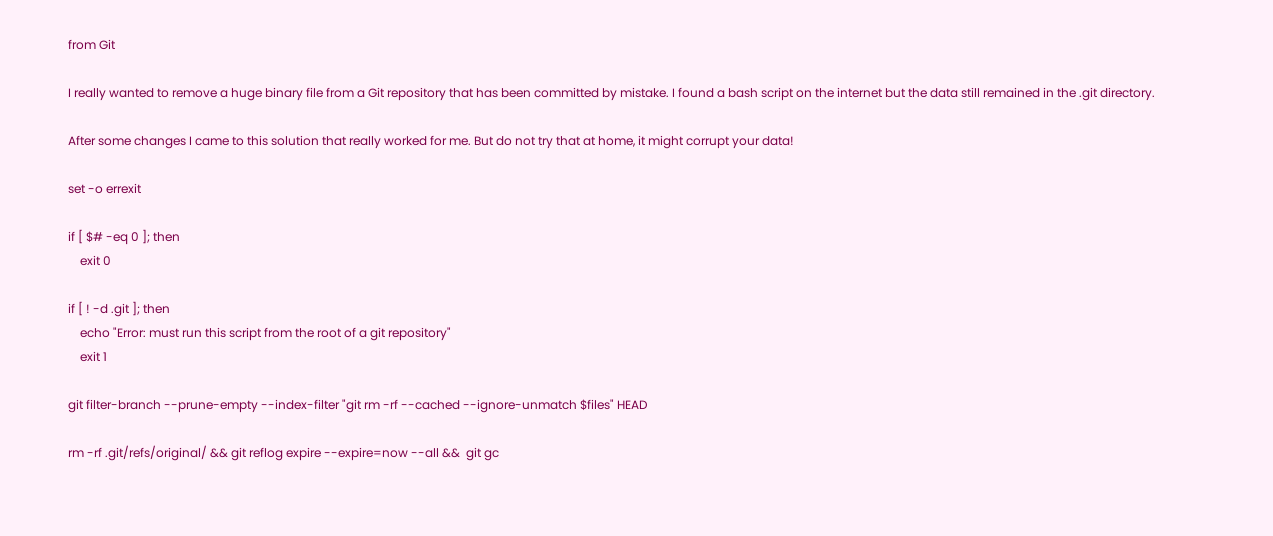from Git

I really wanted to remove a huge binary file from a Git repository that has been committed by mistake. I found a bash script on the internet but the data still remained in the .git directory.

After some changes I came to this solution that really worked for me. But do not try that at home, it might corrupt your data!

set -o errexit

if [ $# -eq 0 ]; then
    exit 0

if [ ! -d .git ]; then
    echo "Error: must run this script from the root of a git repository"
    exit 1

git filter-branch --prune-empty --index-filter "git rm -rf --cached --ignore-unmatch $files" HEAD

rm -rf .git/refs/original/ && git reflog expire --expire=now --all &&  git gc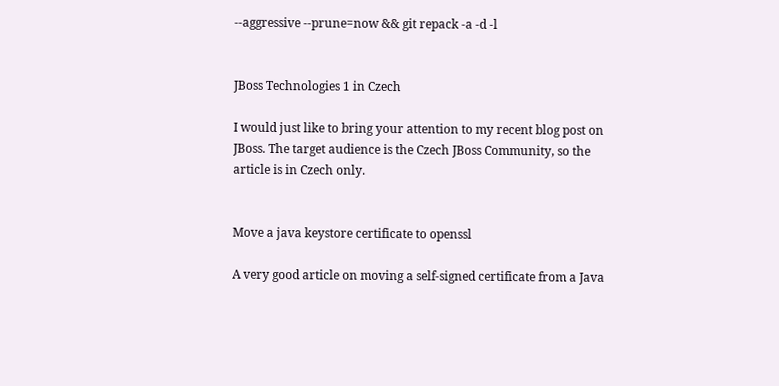--aggressive --prune=now && git repack -a -d -l


JBoss Technologies 1 in Czech

I would just like to bring your attention to my recent blog post on JBoss. The target audience is the Czech JBoss Community, so the article is in Czech only.


Move a java keystore certificate to openssl

A very good article on moving a self-signed certificate from a Java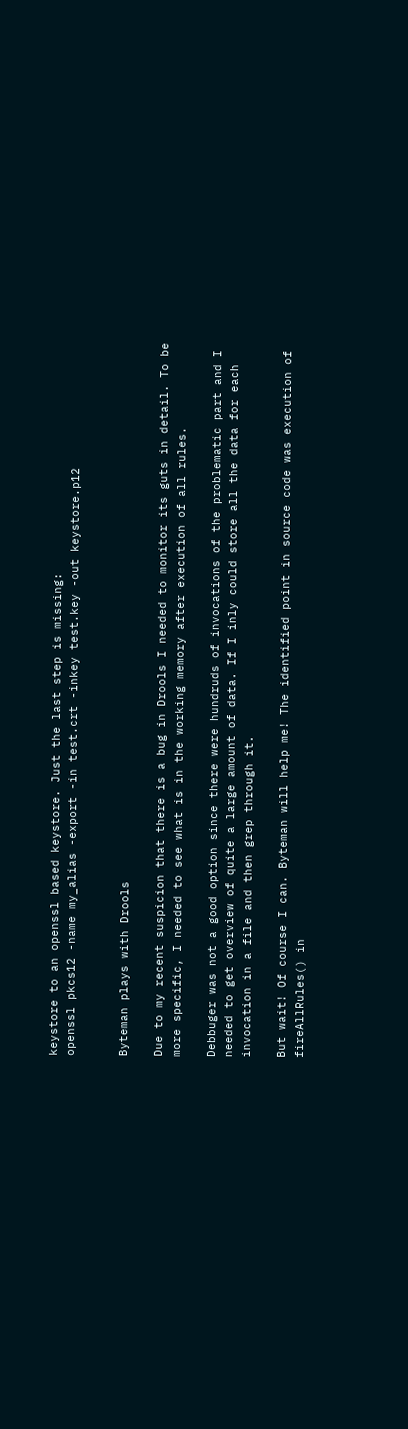keystore to an openssl based keystore. Just the last step is missing:
openssl pkcs12 -name my_alias -export -in test.crt -inkey test.key -out keystore.p12


Byteman plays with Drools

Due to my recent suspicion that there is a bug in Drools I needed to monitor its guts in detail. To be more specific, I needed to see what is in the working memory after execution of all rules.

Debbuger was not a good option since there were hundruds of invocations of the problematic part and I needed to get overview of quite a large amount of data. If I inly could store all the data for each invocation in a file and then grep through it.

But wait! Of course I can. Byteman will help me! The identified point in source code was execution of fireAllRules() in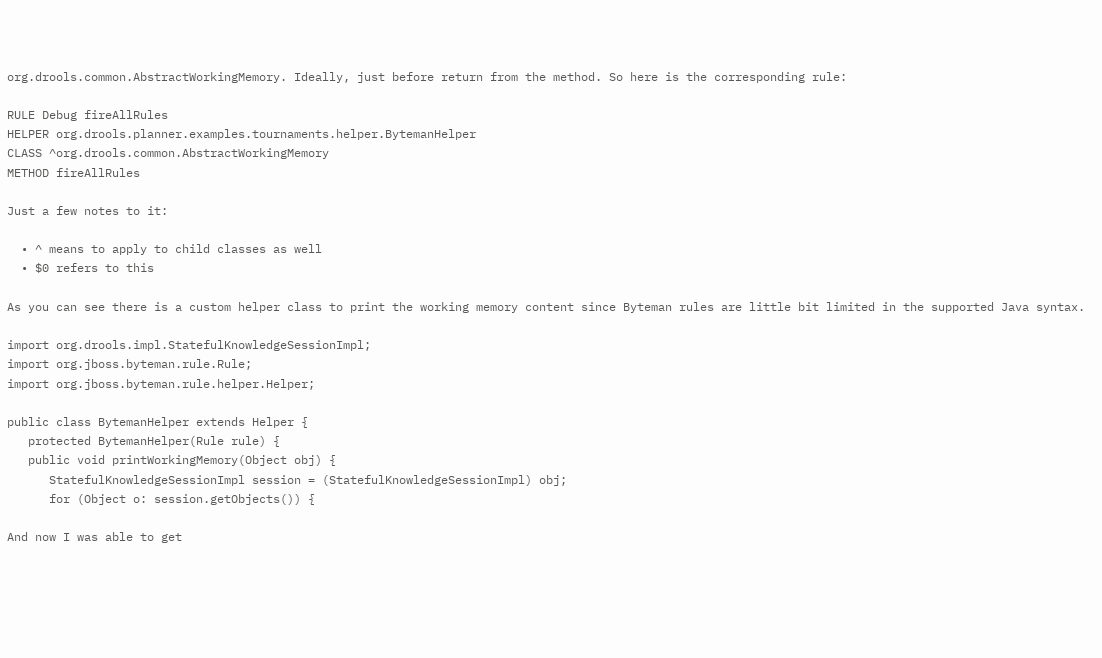org.drools.common.AbstractWorkingMemory. Ideally, just before return from the method. So here is the corresponding rule:

RULE Debug fireAllRules
HELPER org.drools.planner.examples.tournaments.helper.BytemanHelper
CLASS ^org.drools.common.AbstractWorkingMemory
METHOD fireAllRules

Just a few notes to it:

  • ^ means to apply to child classes as well
  • $0 refers to this

As you can see there is a custom helper class to print the working memory content since Byteman rules are little bit limited in the supported Java syntax.

import org.drools.impl.StatefulKnowledgeSessionImpl;
import org.jboss.byteman.rule.Rule;
import org.jboss.byteman.rule.helper.Helper;

public class BytemanHelper extends Helper {
   protected BytemanHelper(Rule rule) {
   public void printWorkingMemory(Object obj) {
      StatefulKnowledgeSessionImpl session = (StatefulKnowledgeSessionImpl) obj;
      for (Object o: session.getObjects()) {

And now I was able to get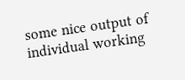some nice output of individual working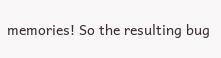memories! So the resulting bug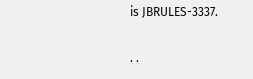is JBRULES-3337.

. .